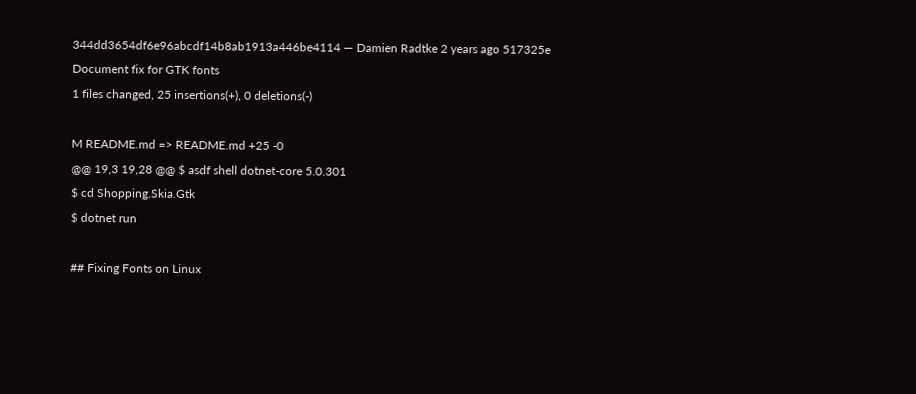344dd3654df6e96abcdf14b8ab1913a446be4114 — Damien Radtke 2 years ago 517325e
Document fix for GTK fonts
1 files changed, 25 insertions(+), 0 deletions(-)

M README.md => README.md +25 -0
@@ 19,3 19,28 @@ $ asdf shell dotnet-core 5.0.301
$ cd Shopping.Skia.Gtk
$ dotnet run

## Fixing Fonts on Linux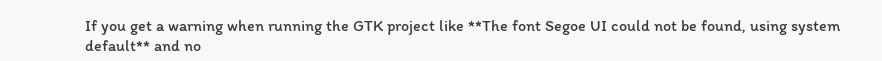If you get a warning when running the GTK project like **The font Segoe UI could not be found, using system default** and no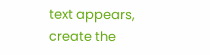text appears, create the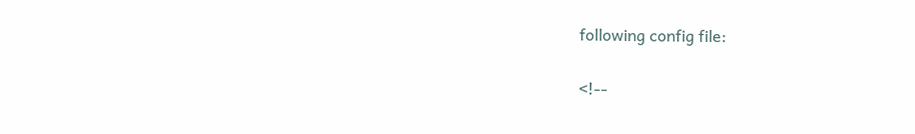following config file:

<!--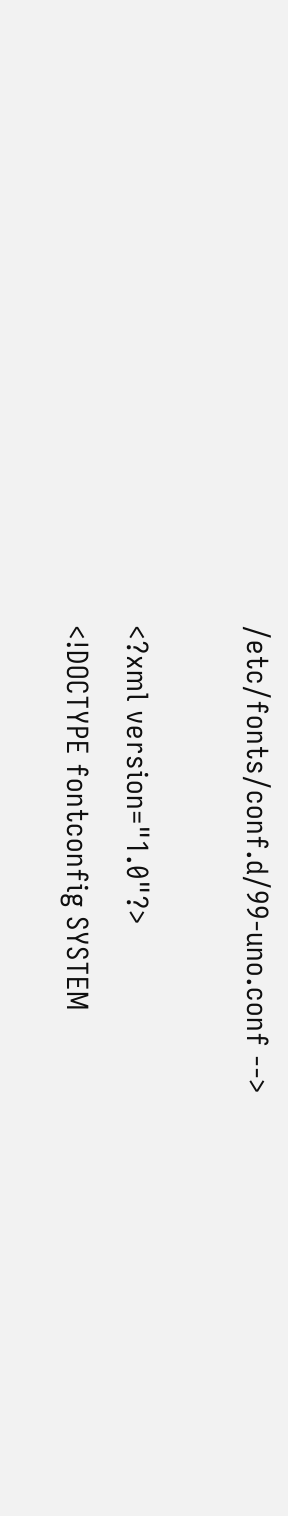/etc/fonts/conf.d/99-uno.conf -->

<?xml version="1.0"?>
<!DOCTYPE fontconfig SYSTEM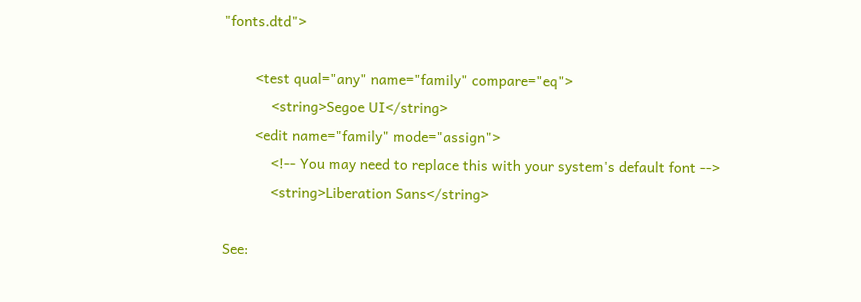"fonts.dtd">

        <test qual="any" name="family" compare="eq">
            <string>Segoe UI</string>
        <edit name="family" mode="assign">
            <!-- You may need to replace this with your system's default font -->
            <string>Liberation Sans</string>

See: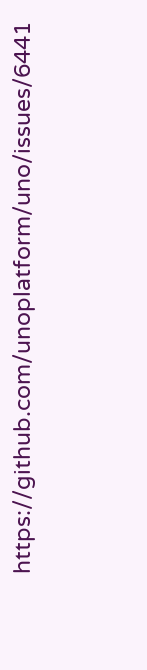https://github.com/unoplatform/uno/issues/6441